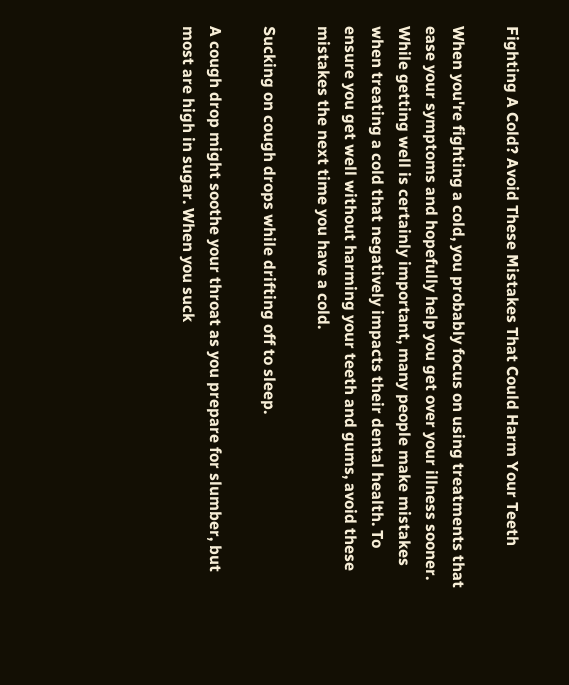Fighting A Cold? Avoid These Mistakes That Could Harm Your Teeth

When you're fighting a cold, you probably focus on using treatments that ease your symptoms and hopefully help you get over your illness sooner. While getting well is certainly important, many people make mistakes when treating a cold that negatively impacts their dental health. To ensure you get well without harming your teeth and gums, avoid these mistakes the next time you have a cold.

Sucking on cough drops while drifting off to sleep.

A cough drop might soothe your throat as you prepare for slumber, but most are high in sugar. When you suck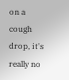on a cough drop, it's really no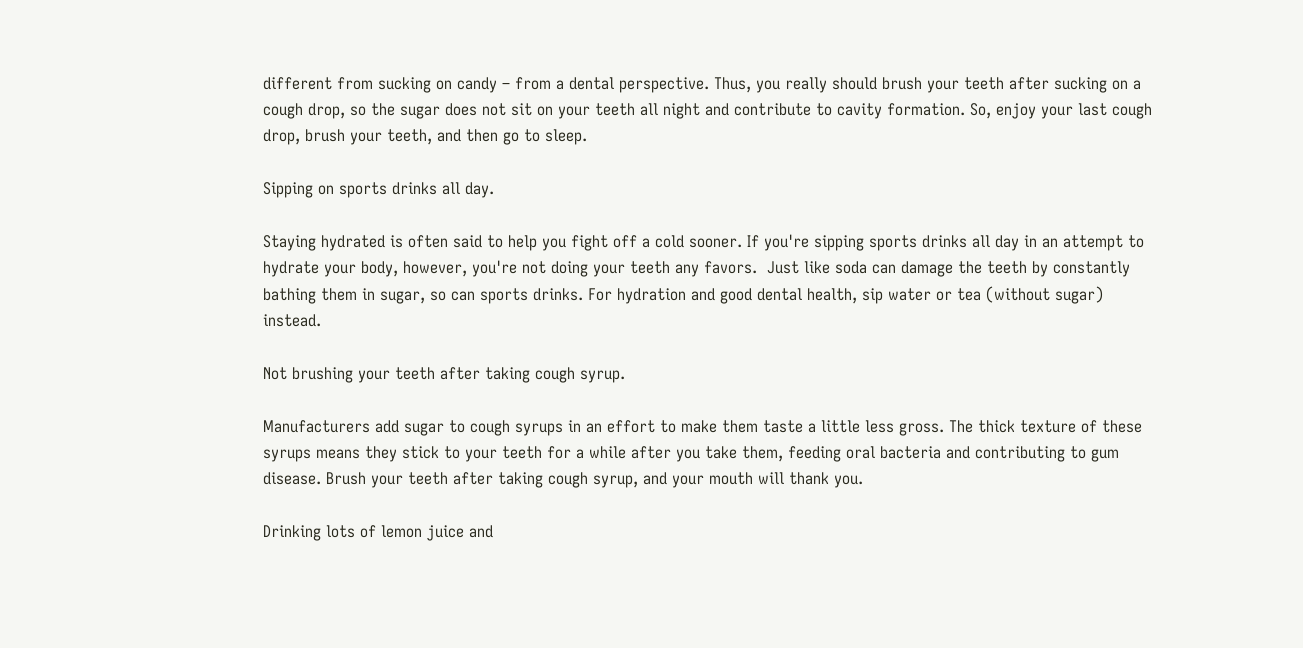different from sucking on candy – from a dental perspective. Thus, you really should brush your teeth after sucking on a cough drop, so the sugar does not sit on your teeth all night and contribute to cavity formation. So, enjoy your last cough drop, brush your teeth, and then go to sleep.

Sipping on sports drinks all day.

Staying hydrated is often said to help you fight off a cold sooner. If you're sipping sports drinks all day in an attempt to hydrate your body, however, you're not doing your teeth any favors.  Just like soda can damage the teeth by constantly bathing them in sugar, so can sports drinks. For hydration and good dental health, sip water or tea (without sugar) instead.

Not brushing your teeth after taking cough syrup.

Manufacturers add sugar to cough syrups in an effort to make them taste a little less gross. The thick texture of these syrups means they stick to your teeth for a while after you take them, feeding oral bacteria and contributing to gum disease. Brush your teeth after taking cough syrup, and your mouth will thank you.

Drinking lots of lemon juice and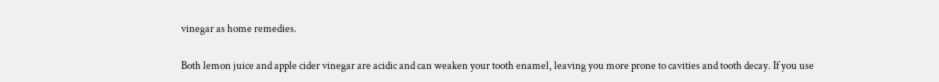vinegar as home remedies.

Both lemon juice and apple cider vinegar are acidic and can weaken your tooth enamel, leaving you more prone to cavities and tooth decay. If you use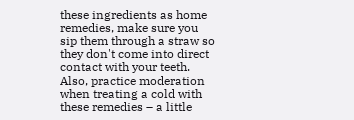these ingredients as home remedies, make sure you sip them through a straw so they don't come into direct contact with your teeth. Also, practice moderation when treating a cold with these remedies – a little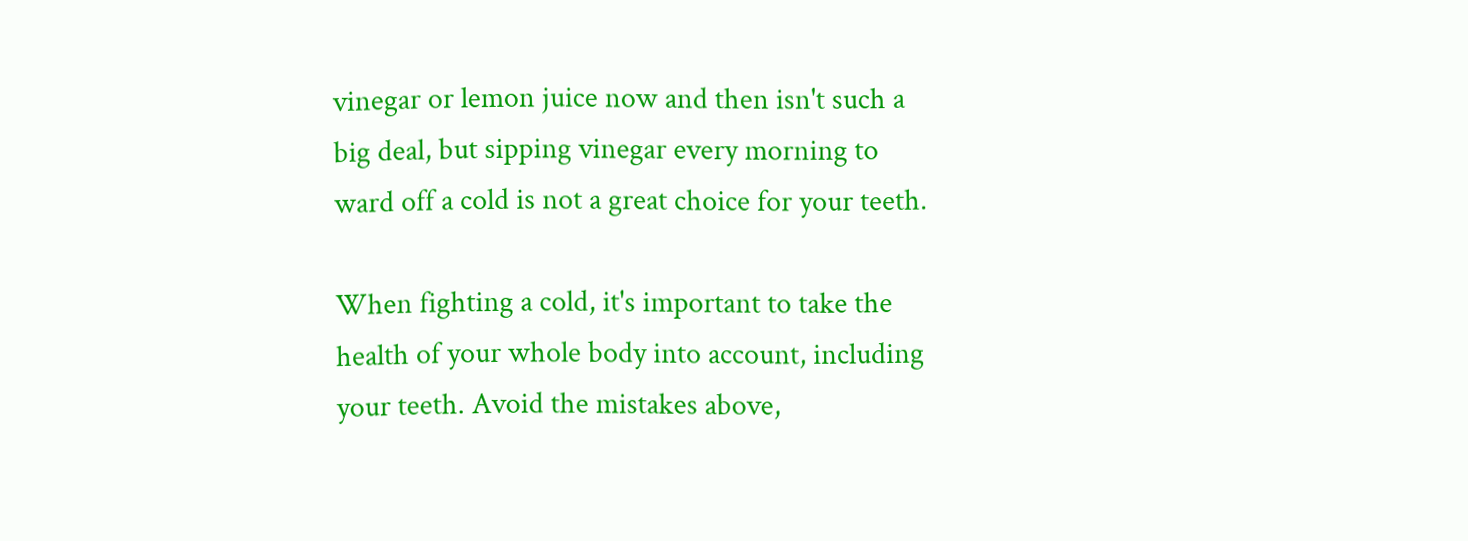vinegar or lemon juice now and then isn't such a big deal, but sipping vinegar every morning to ward off a cold is not a great choice for your teeth.

When fighting a cold, it's important to take the health of your whole body into account, including your teeth. Avoid the mistakes above,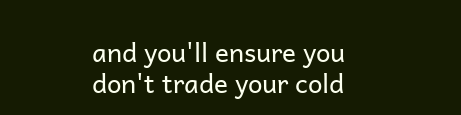and you'll ensure you don't trade your cold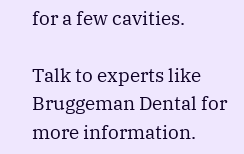for a few cavities.

Talk to experts like Bruggeman Dental for more information.